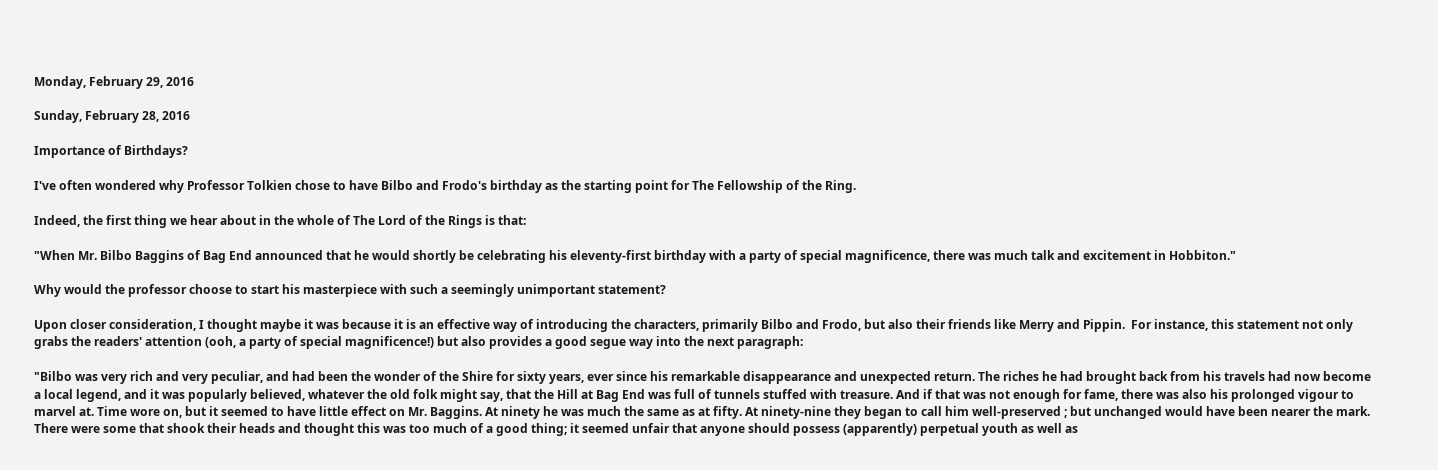Monday, February 29, 2016

Sunday, February 28, 2016

Importance of Birthdays?

I've often wondered why Professor Tolkien chose to have Bilbo and Frodo's birthday as the starting point for The Fellowship of the Ring.

Indeed, the first thing we hear about in the whole of The Lord of the Rings is that:

"When Mr. Bilbo Baggins of Bag End announced that he would shortly be celebrating his eleventy-first birthday with a party of special magnificence, there was much talk and excitement in Hobbiton."

Why would the professor choose to start his masterpiece with such a seemingly unimportant statement?

Upon closer consideration, I thought maybe it was because it is an effective way of introducing the characters, primarily Bilbo and Frodo, but also their friends like Merry and Pippin.  For instance, this statement not only grabs the readers' attention (ooh, a party of special magnificence!) but also provides a good segue way into the next paragraph:

"Bilbo was very rich and very peculiar, and had been the wonder of the Shire for sixty years, ever since his remarkable disappearance and unexpected return. The riches he had brought back from his travels had now become a local legend, and it was popularly believed, whatever the old folk might say, that the Hill at Bag End was full of tunnels stuffed with treasure. And if that was not enough for fame, there was also his prolonged vigour to marvel at. Time wore on, but it seemed to have little effect on Mr. Baggins. At ninety he was much the same as at fifty. At ninety-nine they began to call him well-preserved ; but unchanged would have been nearer the mark. There were some that shook their heads and thought this was too much of a good thing; it seemed unfair that anyone should possess (apparently) perpetual youth as well as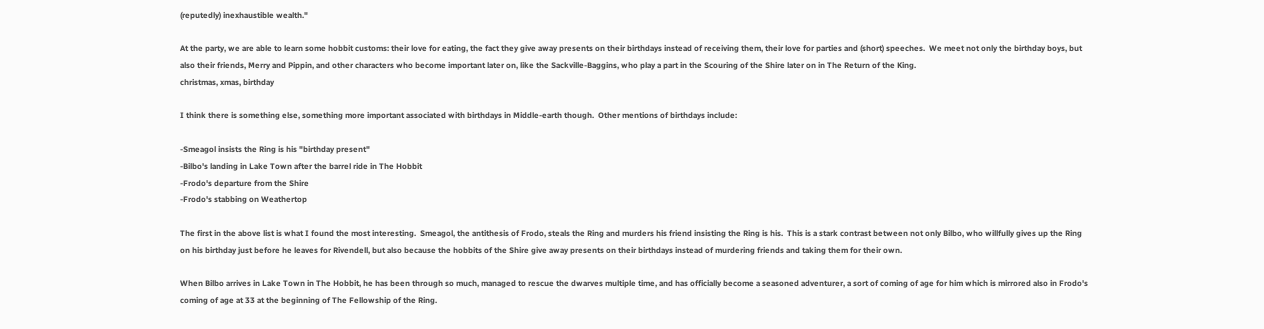(reputedly) inexhaustible wealth."

At the party, we are able to learn some hobbit customs: their love for eating, the fact they give away presents on their birthdays instead of receiving them, their love for parties and (short) speeches.  We meet not only the birthday boys, but also their friends, Merry and Pippin, and other characters who become important later on, like the Sackville-Baggins, who play a part in the Scouring of the Shire later on in The Return of the King.
christmas, xmas, birthday

I think there is something else, something more important associated with birthdays in Middle-earth though.  Other mentions of birthdays include:

-Smeagol insists the Ring is his "birthday present"
-Bilbo's landing in Lake Town after the barrel ride in The Hobbit
-Frodo's departure from the Shire
-Frodo's stabbing on Weathertop

The first in the above list is what I found the most interesting.  Smeagol, the antithesis of Frodo, steals the Ring and murders his friend insisting the Ring is his.  This is a stark contrast between not only Bilbo, who willfully gives up the Ring on his birthday just before he leaves for Rivendell, but also because the hobbits of the Shire give away presents on their birthdays instead of murdering friends and taking them for their own.

When Bilbo arrives in Lake Town in The Hobbit, he has been through so much, managed to rescue the dwarves multiple time, and has officially become a seasoned adventurer, a sort of coming of age for him which is mirrored also in Frodo's coming of age at 33 at the beginning of The Fellowship of the Ring.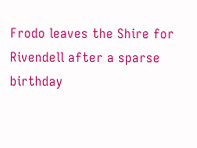Frodo leaves the Shire for Rivendell after a sparse birthday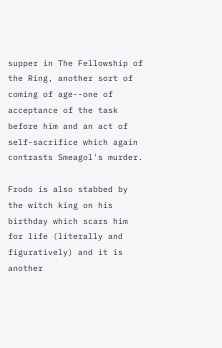supper in The Fellowship of the Ring, another sort of coming of age--one of acceptance of the task before him and an act of self-sacrifice which again contrasts Smeagol's murder.

Frodo is also stabbed by the witch king on his birthday which scars him for life (literally and figuratively) and it is another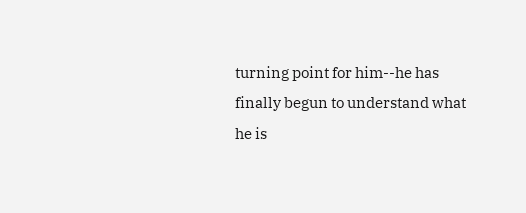turning point for him--he has finally begun to understand what he is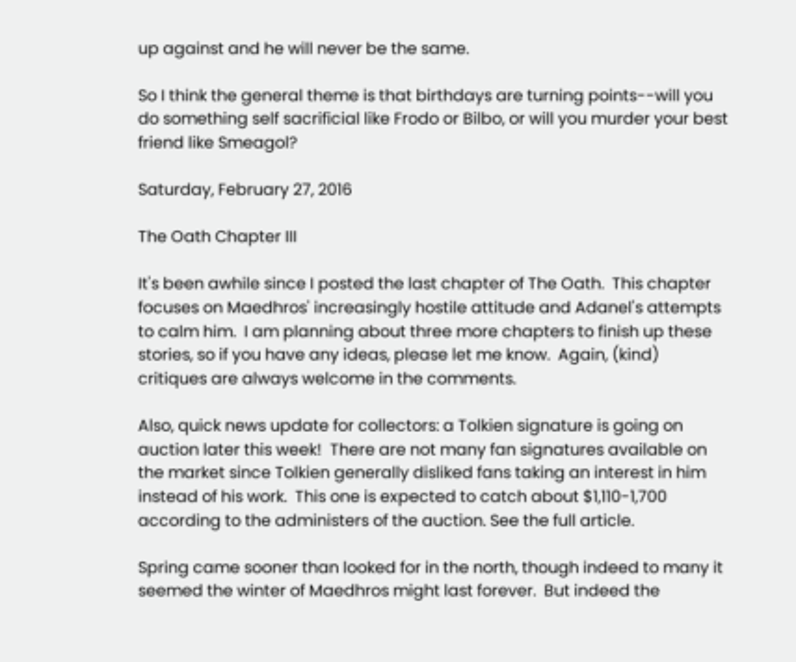up against and he will never be the same.

So I think the general theme is that birthdays are turning points--will you do something self sacrificial like Frodo or Bilbo, or will you murder your best friend like Smeagol?

Saturday, February 27, 2016

The Oath Chapter III

It's been awhile since I posted the last chapter of The Oath.  This chapter focuses on Maedhros' increasingly hostile attitude and Adanel's attempts to calm him.  I am planning about three more chapters to finish up these stories, so if you have any ideas, please let me know.  Again, (kind) critiques are always welcome in the comments.

Also, quick news update for collectors: a Tolkien signature is going on auction later this week!  There are not many fan signatures available on the market since Tolkien generally disliked fans taking an interest in him instead of his work.  This one is expected to catch about $1,110-1,700 according to the administers of the auction. See the full article.

Spring came sooner than looked for in the north, though indeed to many it seemed the winter of Maedhros might last forever.  But indeed the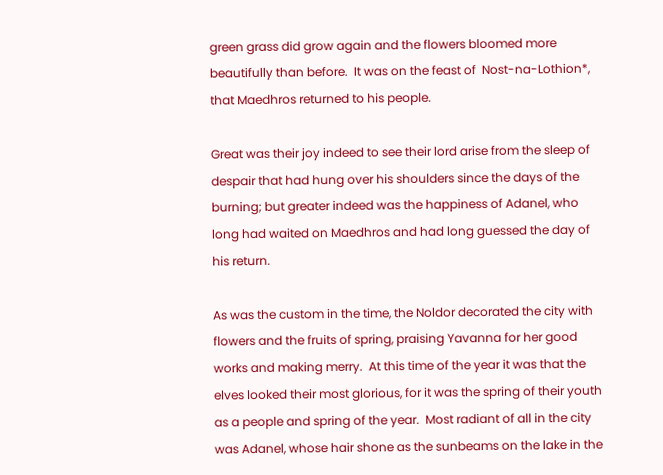green grass did grow again and the flowers bloomed more beautifully than before.  It was on the feast of  Nost-na-Lothion*, that Maedhros returned to his people.

Great was their joy indeed to see their lord arise from the sleep of despair that had hung over his shoulders since the days of the burning; but greater indeed was the happiness of Adanel, who long had waited on Maedhros and had long guessed the day of his return.

As was the custom in the time, the Noldor decorated the city with flowers and the fruits of spring, praising Yavanna for her good works and making merry.  At this time of the year it was that the elves looked their most glorious, for it was the spring of their youth as a people and spring of the year.  Most radiant of all in the city was Adanel, whose hair shone as the sunbeams on the lake in the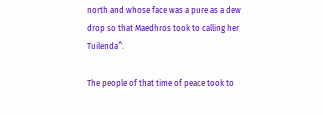north and whose face was a pure as a dew drop so that Maedhros took to calling her Tuilenda^.

The people of that time of peace took to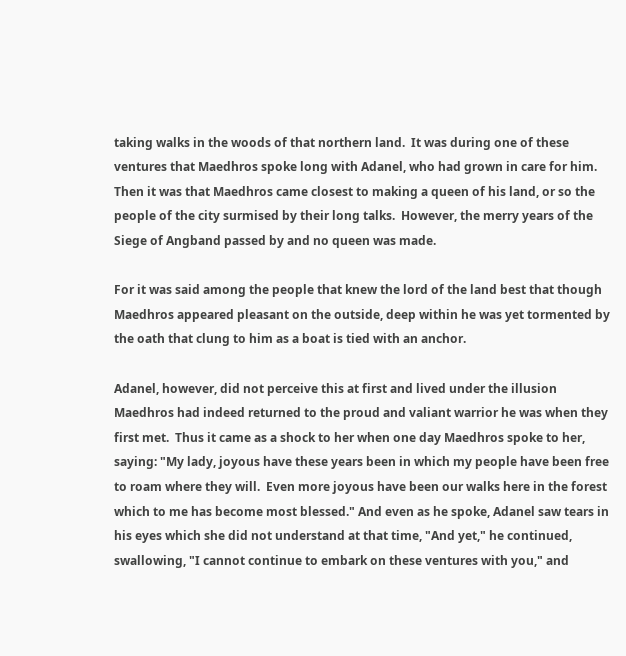taking walks in the woods of that northern land.  It was during one of these ventures that Maedhros spoke long with Adanel, who had grown in care for him.  Then it was that Maedhros came closest to making a queen of his land, or so the people of the city surmised by their long talks.  However, the merry years of the Siege of Angband passed by and no queen was made.

For it was said among the people that knew the lord of the land best that though Maedhros appeared pleasant on the outside, deep within he was yet tormented by the oath that clung to him as a boat is tied with an anchor.

Adanel, however, did not perceive this at first and lived under the illusion Maedhros had indeed returned to the proud and valiant warrior he was when they first met.  Thus it came as a shock to her when one day Maedhros spoke to her, saying: "My lady, joyous have these years been in which my people have been free to roam where they will.  Even more joyous have been our walks here in the forest which to me has become most blessed." And even as he spoke, Adanel saw tears in his eyes which she did not understand at that time, "And yet," he continued, swallowing, "I cannot continue to embark on these ventures with you," and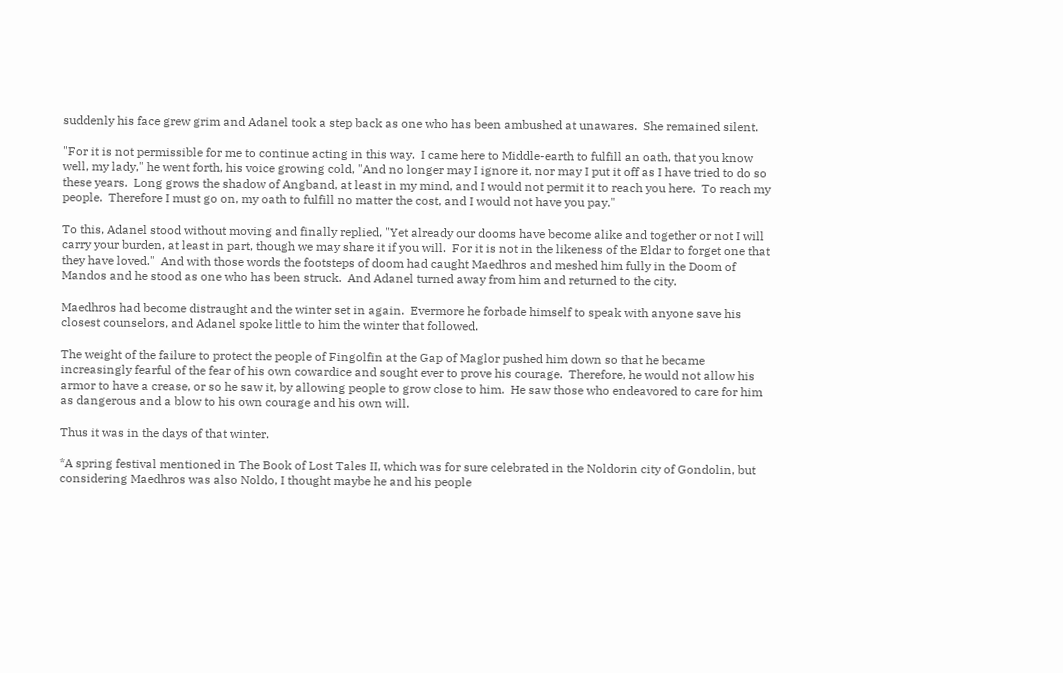suddenly his face grew grim and Adanel took a step back as one who has been ambushed at unawares.  She remained silent.

"For it is not permissible for me to continue acting in this way.  I came here to Middle-earth to fulfill an oath, that you know well, my lady," he went forth, his voice growing cold, "And no longer may I ignore it, nor may I put it off as I have tried to do so these years.  Long grows the shadow of Angband, at least in my mind, and I would not permit it to reach you here.  To reach my people.  Therefore I must go on, my oath to fulfill no matter the cost, and I would not have you pay."

To this, Adanel stood without moving and finally replied, "Yet already our dooms have become alike and together or not I will carry your burden, at least in part, though we may share it if you will.  For it is not in the likeness of the Eldar to forget one that they have loved."  And with those words the footsteps of doom had caught Maedhros and meshed him fully in the Doom of Mandos and he stood as one who has been struck.  And Adanel turned away from him and returned to the city.

Maedhros had become distraught and the winter set in again.  Evermore he forbade himself to speak with anyone save his closest counselors, and Adanel spoke little to him the winter that followed.

The weight of the failure to protect the people of Fingolfin at the Gap of Maglor pushed him down so that he became increasingly fearful of the fear of his own cowardice and sought ever to prove his courage.  Therefore, he would not allow his armor to have a crease, or so he saw it, by allowing people to grow close to him.  He saw those who endeavored to care for him as dangerous and a blow to his own courage and his own will.

Thus it was in the days of that winter.

*A spring festival mentioned in The Book of Lost Tales II, which was for sure celebrated in the Noldorin city of Gondolin, but considering Maedhros was also Noldo, I thought maybe he and his people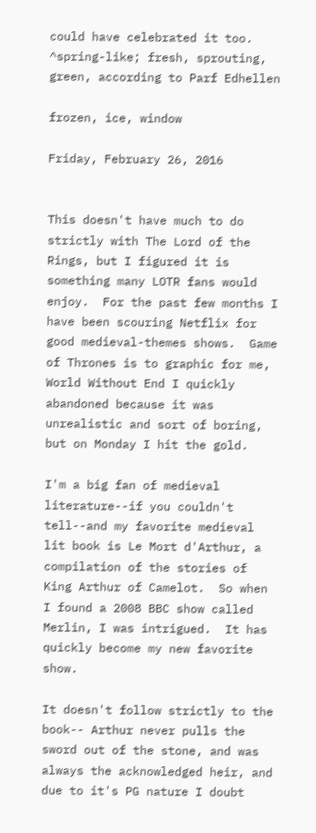could have celebrated it too.
^spring-like; fresh, sprouting, green, according to Parf Edhellen

frozen, ice, window

Friday, February 26, 2016


This doesn't have much to do strictly with The Lord of the Rings, but I figured it is something many LOTR fans would enjoy.  For the past few months I have been scouring Netflix for good medieval-themes shows.  Game of Thrones is to graphic for me, World Without End I quickly abandoned because it was unrealistic and sort of boring, but on Monday I hit the gold.

I'm a big fan of medieval literature--if you couldn't tell--and my favorite medieval lit book is Le Mort d'Arthur, a compilation of the stories of King Arthur of Camelot.  So when I found a 2008 BBC show called Merlin, I was intrigued.  It has quickly become my new favorite show.

It doesn't follow strictly to the book-- Arthur never pulls the sword out of the stone, and was always the acknowledged heir, and due to it's PG nature I doubt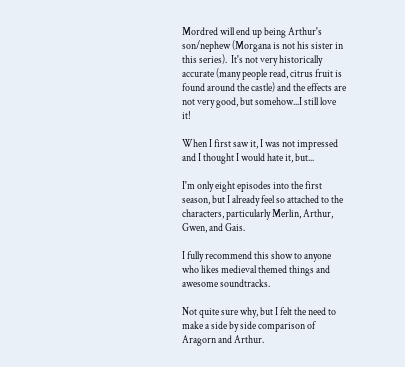Mordred will end up being Arthur's son/nephew (Morgana is not his sister in this series).  It's not very historically accurate (many people read, citrus fruit is found around the castle) and the effects are not very good, but somehow...I still love it!

When I first saw it, I was not impressed and I thought I would hate it, but...

I'm only eight episodes into the first season, but I already feel so attached to the characters, particularly Merlin, Arthur, Gwen, and Gais.

I fully recommend this show to anyone who likes medieval themed things and awesome soundtracks.

Not quite sure why, but I felt the need to make a side by side comparison of Aragorn and Arthur.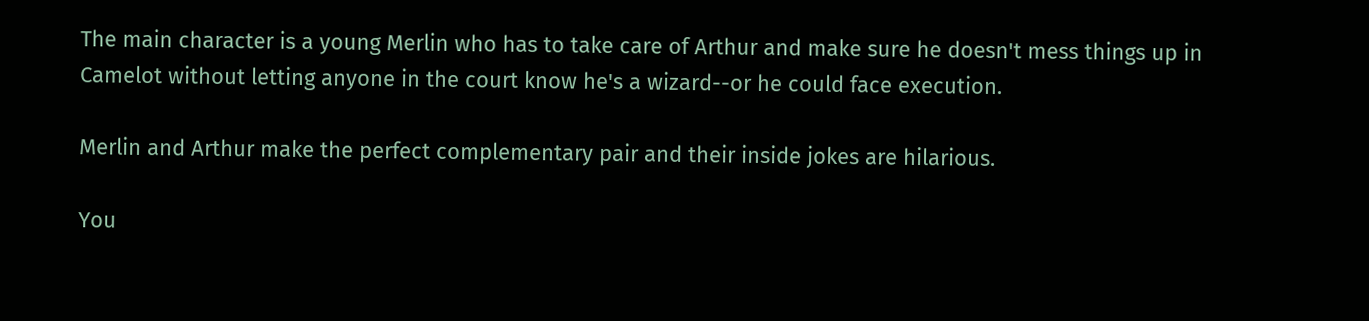The main character is a young Merlin who has to take care of Arthur and make sure he doesn't mess things up in Camelot without letting anyone in the court know he's a wizard--or he could face execution.

Merlin and Arthur make the perfect complementary pair and their inside jokes are hilarious.

You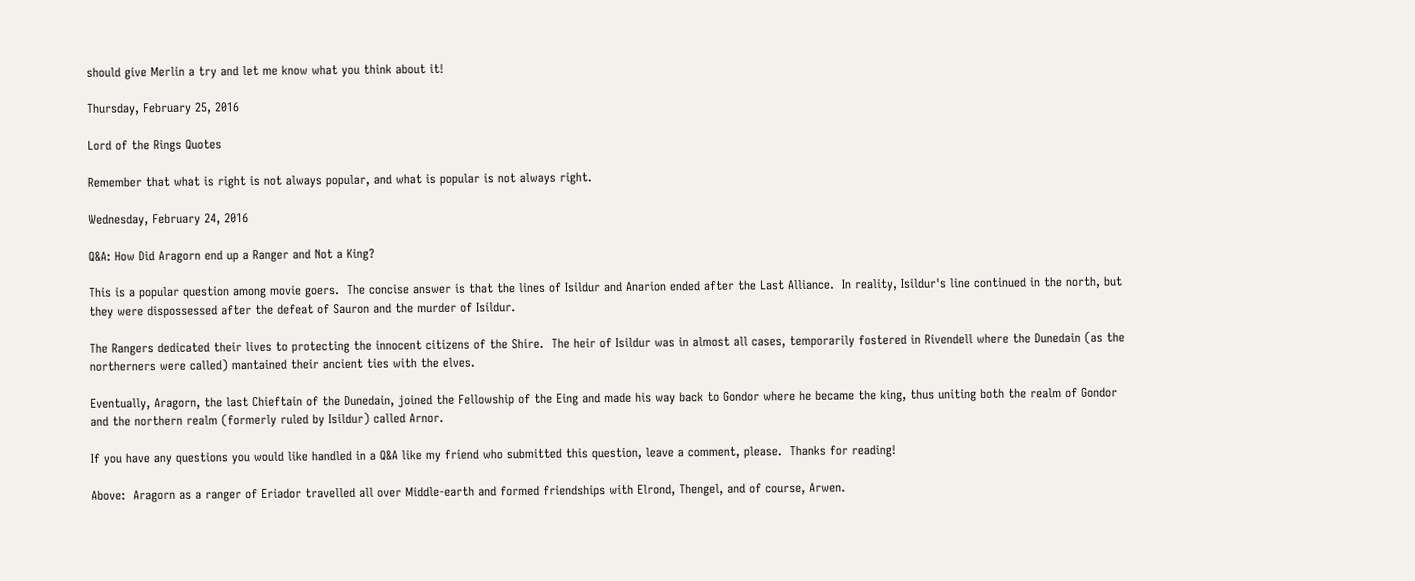should give Merlin a try and let me know what you think about it!

Thursday, February 25, 2016

Lord of the Rings Quotes

Remember that what is right is not always popular, and what is popular is not always right.

Wednesday, February 24, 2016

Q&A: How Did Aragorn end up a Ranger and Not a King?

This is a popular question among movie goers.  The concise answer is that the lines of Isildur and Anarion ended after the Last Alliance.  In reality, Isildur's line continued in the north, but they were dispossessed after the defeat of Sauron and the murder of Isildur.

The Rangers dedicated their lives to protecting the innocent citizens of the Shire.  The heir of Isildur was in almost all cases, temporarily fostered in Rivendell where the Dunedain (as the northerners were called) mantained their ancient ties with the elves.

Eventually, Aragorn, the last Chieftain of the Dunedain, joined the Fellowship of the Eing and made his way back to Gondor where he became the king, thus uniting both the realm of Gondor and the northern realm (formerly ruled by Isildur) called Arnor.

If you have any questions you would like handled in a Q&A like my friend who submitted this question, leave a comment, please.  Thanks for reading!

Above:  Aragorn as a ranger of Eriador travelled all over Middle-earth and formed friendships with Elrond, Thengel, and of course, Arwen.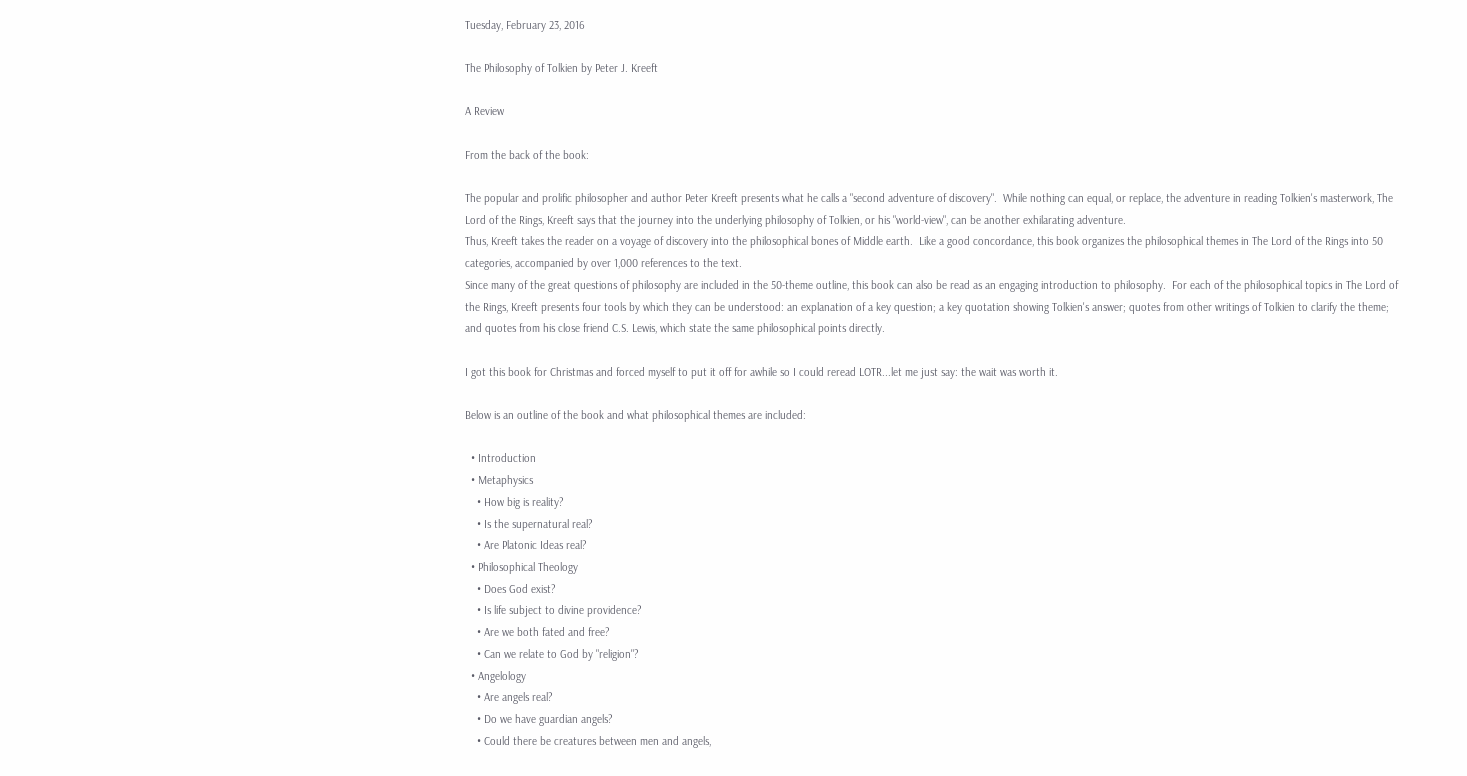Tuesday, February 23, 2016

The Philosophy of Tolkien by Peter J. Kreeft

A Review

From the back of the book:

The popular and prolific philosopher and author Peter Kreeft presents what he calls a "second adventure of discovery".  While nothing can equal, or replace, the adventure in reading Tolkien's masterwork, The Lord of the Rings, Kreeft says that the journey into the underlying philosophy of Tolkien, or his "world-view", can be another exhilarating adventure.
Thus, Kreeft takes the reader on a voyage of discovery into the philosophical bones of Middle earth.  Like a good concordance, this book organizes the philosophical themes in The Lord of the Rings into 50 categories, accompanied by over 1,000 references to the text.
Since many of the great questions of philosophy are included in the 50-theme outline, this book can also be read as an engaging introduction to philosophy.  For each of the philosophical topics in The Lord of the Rings, Kreeft presents four tools by which they can be understood: an explanation of a key question; a key quotation showing Tolkien's answer; quotes from other writings of Tolkien to clarify the theme; and quotes from his close friend C.S. Lewis, which state the same philosophical points directly.

I got this book for Christmas and forced myself to put it off for awhile so I could reread LOTR...let me just say: the wait was worth it.

Below is an outline of the book and what philosophical themes are included:

  • Introduction
  • Metaphysics
    • How big is reality?
    • Is the supernatural real?
    • Are Platonic Ideas real?
  • Philosophical Theology
    • Does God exist?
    • Is life subject to divine providence?
    • Are we both fated and free?
    • Can we relate to God by "religion"?
  • Angelology
    • Are angels real?
    • Do we have guardian angels?
    • Could there be creatures between men and angels,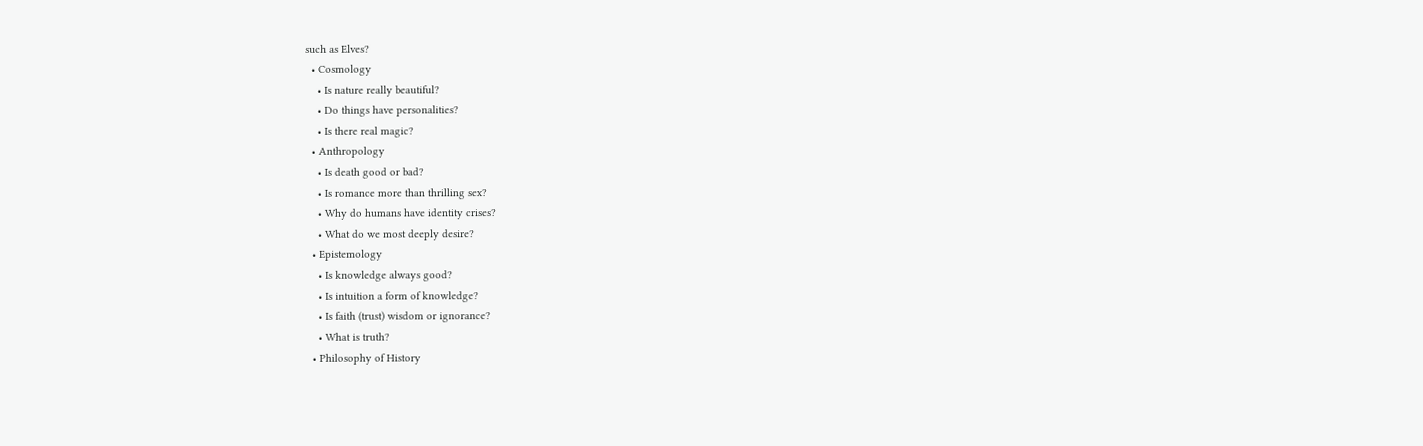such as Elves?
  • Cosmology
    • Is nature really beautiful?
    • Do things have personalities?
    • Is there real magic?
  • Anthropology
    • Is death good or bad?
    • Is romance more than thrilling sex?
    • Why do humans have identity crises?
    • What do we most deeply desire?
  • Epistemology
    • Is knowledge always good?
    • Is intuition a form of knowledge?
    • Is faith (trust) wisdom or ignorance?
    • What is truth?
  • Philosophy of History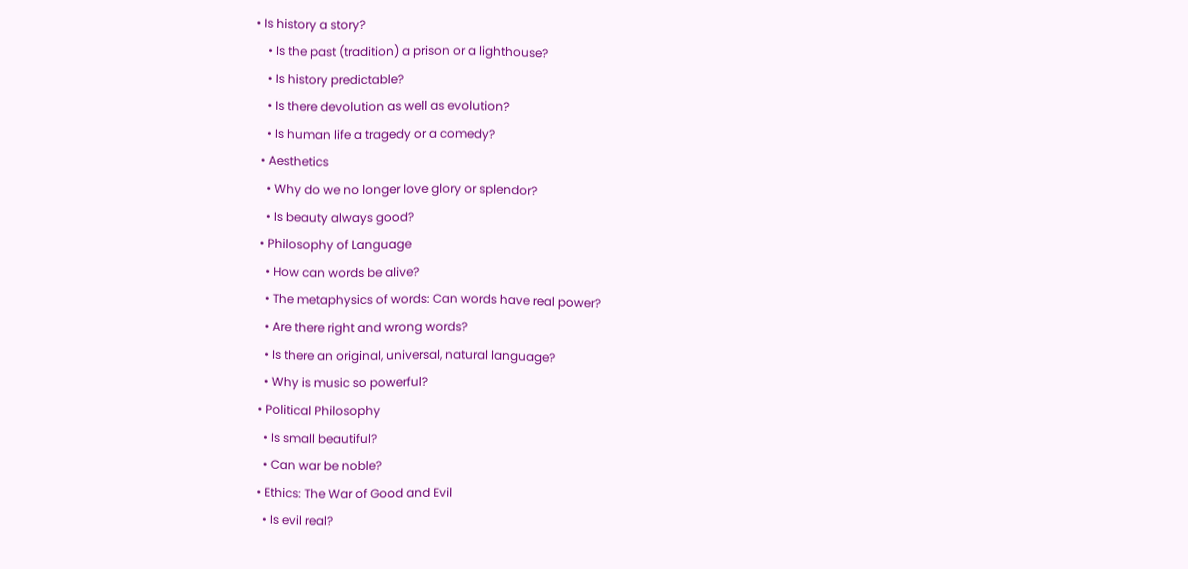• Is history a story?
    • Is the past (tradition) a prison or a lighthouse?
    • Is history predictable?
    • Is there devolution as well as evolution?
    • Is human life a tragedy or a comedy?
  • Aesthetics
    • Why do we no longer love glory or splendor?
    • Is beauty always good?
  • Philosophy of Language
    • How can words be alive?
    • The metaphysics of words: Can words have real power?
    • Are there right and wrong words?
    • Is there an original, universal, natural language?
    • Why is music so powerful?
  • Political Philosophy
    • Is small beautiful?
    • Can war be noble?
  • Ethics: The War of Good and Evil
    • Is evil real?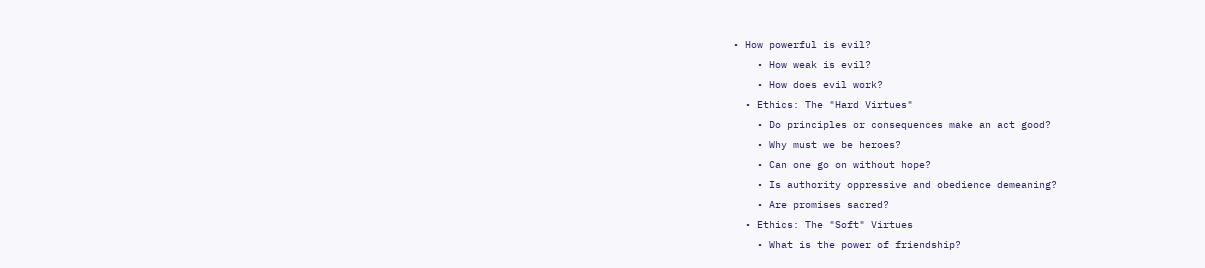• How powerful is evil?
    • How weak is evil?
    • How does evil work?
  • Ethics: The "Hard Virtues"
    • Do principles or consequences make an act good?
    • Why must we be heroes?
    • Can one go on without hope?
    • Is authority oppressive and obedience demeaning?
    • Are promises sacred?
  • Ethics: The "Soft" Virtues
    • What is the power of friendship?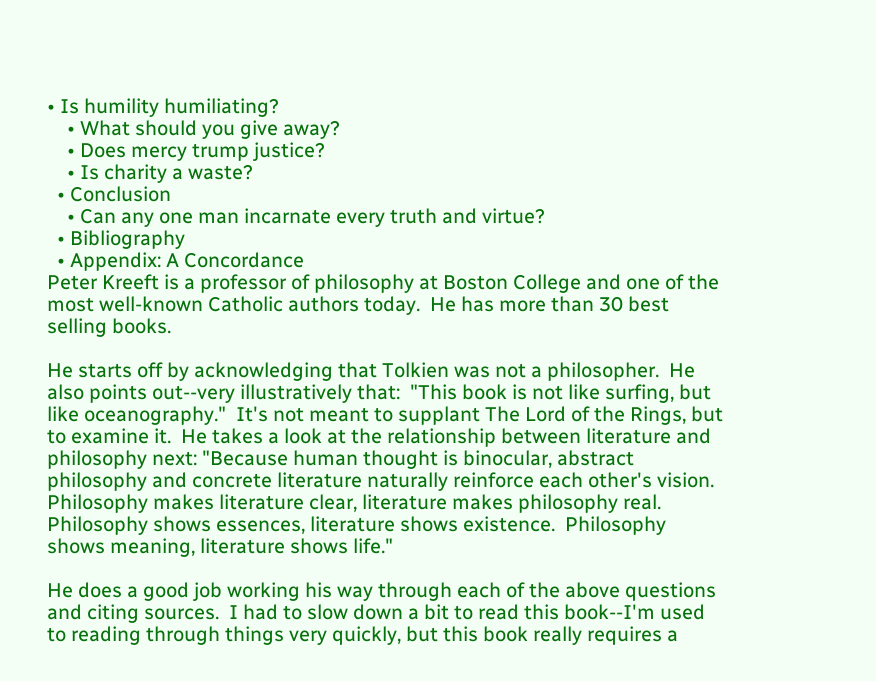• Is humility humiliating?
    • What should you give away?
    • Does mercy trump justice?
    • Is charity a waste?
  • Conclusion
    • Can any one man incarnate every truth and virtue?
  • Bibliography
  • Appendix: A Concordance
Peter Kreeft is a professor of philosophy at Boston College and one of the most well-known Catholic authors today.  He has more than 30 best selling books.

He starts off by acknowledging that Tolkien was not a philosopher.  He also points out--very illustratively that:  "This book is not like surfing, but like oceanography."  It's not meant to supplant The Lord of the Rings, but to examine it.  He takes a look at the relationship between literature and philosophy next: "Because human thought is binocular, abstract philosophy and concrete literature naturally reinforce each other's vision.  Philosophy makes literature clear, literature makes philosophy real.  Philosophy shows essences, literature shows existence.  Philosophy shows meaning, literature shows life."

He does a good job working his way through each of the above questions and citing sources.  I had to slow down a bit to read this book--I'm used to reading through things very quickly, but this book really requires a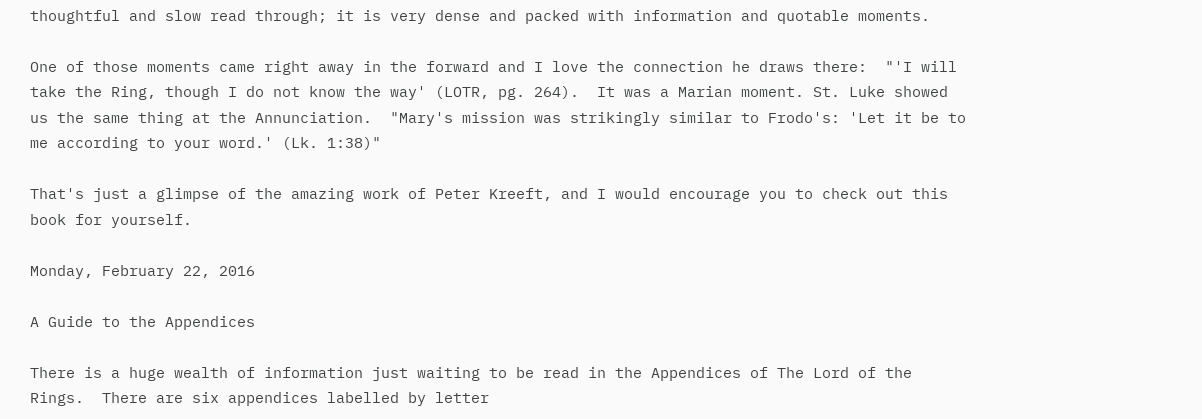thoughtful and slow read through; it is very dense and packed with information and quotable moments.

One of those moments came right away in the forward and I love the connection he draws there:  "'I will take the Ring, though I do not know the way' (LOTR, pg. 264).  It was a Marian moment. St. Luke showed us the same thing at the Annunciation.  "Mary's mission was strikingly similar to Frodo's: 'Let it be to me according to your word.' (Lk. 1:38)"

That's just a glimpse of the amazing work of Peter Kreeft, and I would encourage you to check out this book for yourself.

Monday, February 22, 2016

A Guide to the Appendices

There is a huge wealth of information just waiting to be read in the Appendices of The Lord of the Rings.  There are six appendices labelled by letter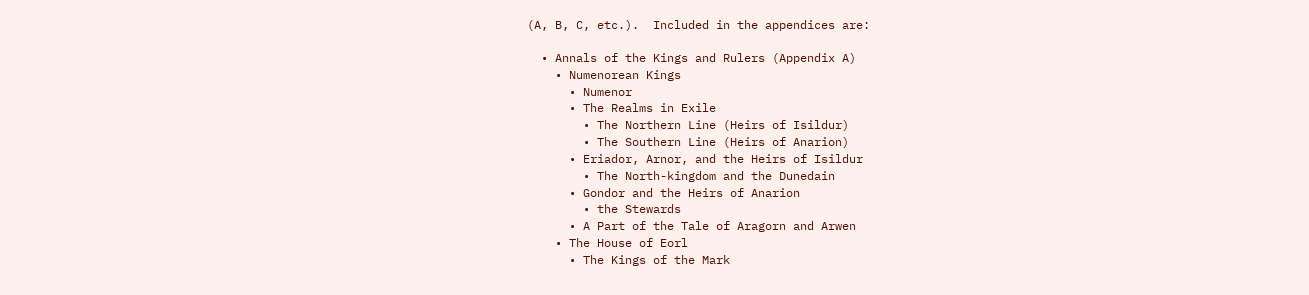(A, B, C, etc.).  Included in the appendices are:

  • Annals of the Kings and Rulers (Appendix A)
    • Numenorean Kings
      • Numenor
      • The Realms in Exile
        • The Northern Line (Heirs of Isildur)
        • The Southern Line (Heirs of Anarion)
      • Eriador, Arnor, and the Heirs of Isildur
        • The North-kingdom and the Dunedain
      • Gondor and the Heirs of Anarion
        • the Stewards
      • A Part of the Tale of Aragorn and Arwen
    • The House of Eorl
      • The Kings of the Mark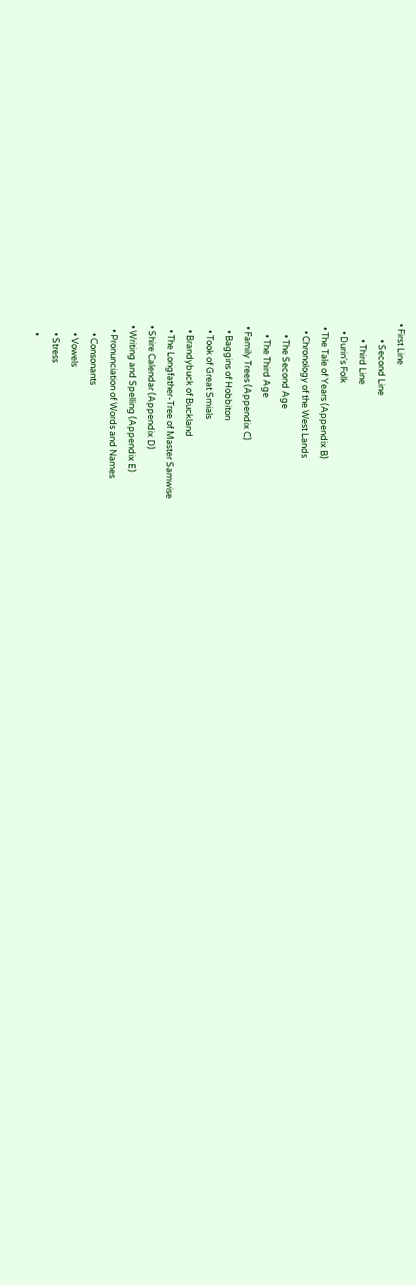• First Line
        • Second Line
        • Third Line
    • Durin's Folk
  • The Tale of Years (Appendix B)
    • Chronology of the West Lands
      • The Second Age
      • The Third Age
  • Family Trees (Appendix C)
    • Baggins of Hobbiton
    • Took of Great Smials
    • Brandybuck of Buckland
    • The Longfather-Tree of Master Samwise
  • Shire Calendar (Appendix D)
  • Writing and Spelling (Appendix E)
    • Pronunciation of Words and Names
      • Consonants
      • Vowels
      • Stress
      •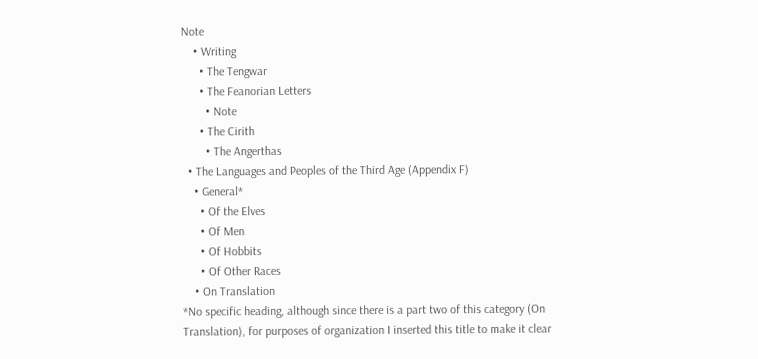Note
    • Writing
      • The Tengwar
      • The Feanorian Letters
        • Note
      • The Cirith
        • The Angerthas
  • The Languages and Peoples of the Third Age (Appendix F)
    • General*
      • Of the Elves
      • Of Men
      • Of Hobbits
      • Of Other Races
    • On Translation
*No specific heading, although since there is a part two of this category (On Translation), for purposes of organization I inserted this title to make it clear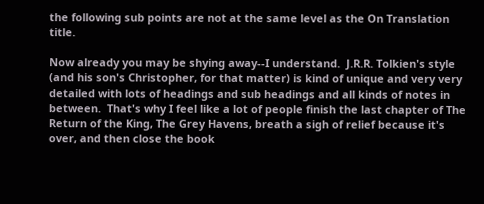the following sub points are not at the same level as the On Translation title.

Now already you may be shying away--I understand.  J.R.R. Tolkien's style (and his son's Christopher, for that matter) is kind of unique and very very detailed with lots of headings and sub headings and all kinds of notes in between.  That's why I feel like a lot of people finish the last chapter of The Return of the King, The Grey Havens, breath a sigh of relief because it's over, and then close the book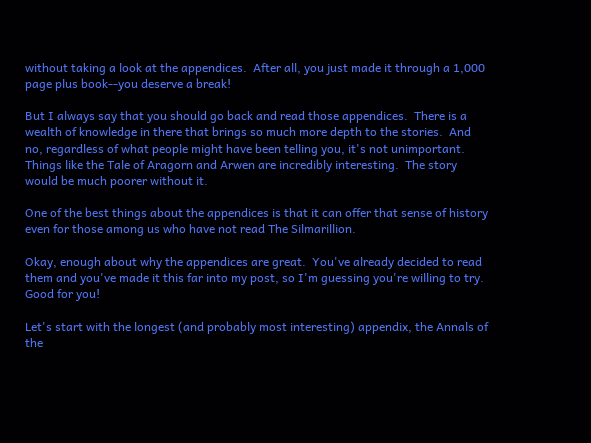without taking a look at the appendices.  After all, you just made it through a 1,000 page plus book--you deserve a break!

But I always say that you should go back and read those appendices.  There is a wealth of knowledge in there that brings so much more depth to the stories.  And no, regardless of what people might have been telling you, it's not unimportant.  Things like the Tale of Aragorn and Arwen are incredibly interesting.  The story would be much poorer without it.

One of the best things about the appendices is that it can offer that sense of history even for those among us who have not read The Silmarillion.

Okay, enough about why the appendices are great.  You've already decided to read them and you've made it this far into my post, so I'm guessing you're willing to try.  Good for you!

Let's start with the longest (and probably most interesting) appendix, the Annals of the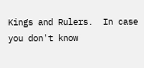Kings and Rulers.  In case you don't know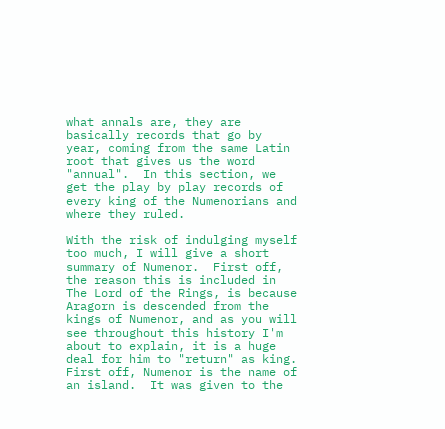what annals are, they are basically records that go by year, coming from the same Latin root that gives us the word "annual".  In this section, we get the play by play records of every king of the Numenorians and where they ruled.

With the risk of indulging myself too much, I will give a short summary of Numenor.  First off, the reason this is included in The Lord of the Rings, is because Aragorn is descended from the kings of Numenor, and as you will see throughout this history I'm about to explain, it is a huge deal for him to "return" as king.  First off, Numenor is the name of an island.  It was given to the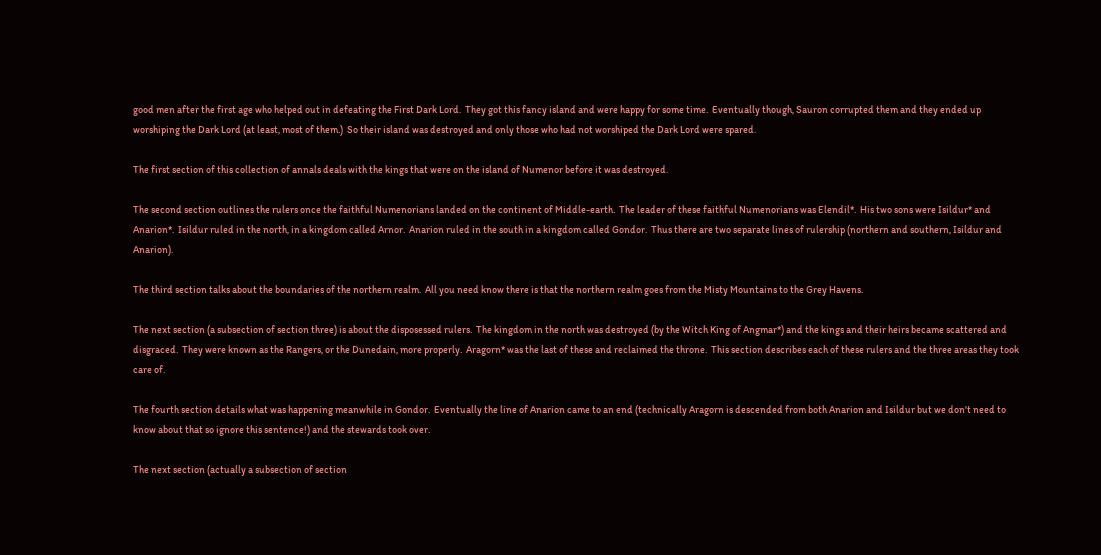good men after the first age who helped out in defeating the First Dark Lord.  They got this fancy island and were happy for some time.  Eventually though, Sauron corrupted them and they ended up worshiping the Dark Lord (at least, most of them.)  So their island was destroyed and only those who had not worshiped the Dark Lord were spared.

The first section of this collection of annals deals with the kings that were on the island of Numenor before it was destroyed.

The second section outlines the rulers once the faithful Numenorians landed on the continent of Middle-earth.  The leader of these faithful Numenorians was Elendil*.  His two sons were Isildur* and Anarion*.  Isildur ruled in the north, in a kingdom called Arnor.  Anarion ruled in the south in a kingdom called Gondor.  Thus there are two separate lines of rulership (northern and southern, Isildur and Anarion).

The third section talks about the boundaries of the northern realm.  All you need know there is that the northern realm goes from the Misty Mountains to the Grey Havens.

The next section (a subsection of section three) is about the disposessed rulers.  The kingdom in the north was destroyed (by the Witch King of Angmar*) and the kings and their heirs became scattered and disgraced.  They were known as the Rangers, or the Dunedain, more properly.  Aragorn* was the last of these and reclaimed the throne.  This section describes each of these rulers and the three areas they took care of.

The fourth section details what was happening meanwhile in Gondor.  Eventually the line of Anarion came to an end (technically Aragorn is descended from both Anarion and Isildur but we don't need to know about that so ignore this sentence!) and the stewards took over.

The next section (actually a subsection of section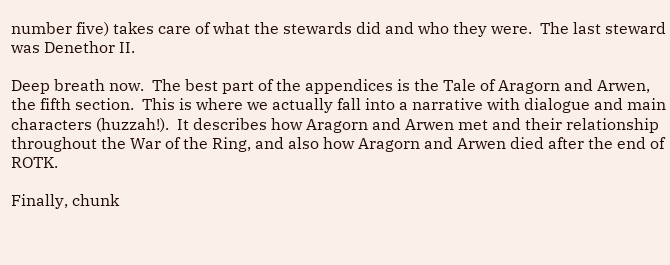number five) takes care of what the stewards did and who they were.  The last steward was Denethor II.

Deep breath now.  The best part of the appendices is the Tale of Aragorn and Arwen, the fifth section.  This is where we actually fall into a narrative with dialogue and main characters (huzzah!).  It describes how Aragorn and Arwen met and their relationship throughout the War of the Ring, and also how Aragorn and Arwen died after the end of ROTK.

Finally, chunk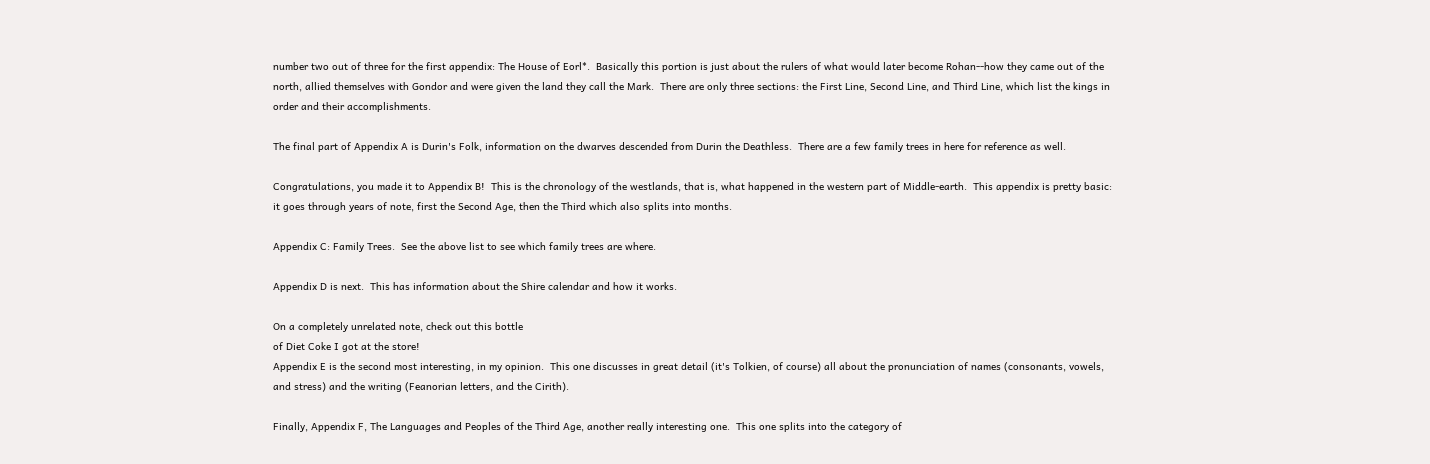number two out of three for the first appendix: The House of Eorl*.  Basically this portion is just about the rulers of what would later become Rohan--how they came out of the north, allied themselves with Gondor and were given the land they call the Mark.  There are only three sections: the First Line, Second Line, and Third Line, which list the kings in order and their accomplishments.

The final part of Appendix A is Durin's Folk, information on the dwarves descended from Durin the Deathless.  There are a few family trees in here for reference as well.

Congratulations, you made it to Appendix B!  This is the chronology of the westlands, that is, what happened in the western part of Middle-earth.  This appendix is pretty basic: it goes through years of note, first the Second Age, then the Third which also splits into months.

Appendix C: Family Trees.  See the above list to see which family trees are where.

Appendix D is next.  This has information about the Shire calendar and how it works.

On a completely unrelated note, check out this bottle
of Diet Coke I got at the store!
Appendix E is the second most interesting, in my opinion.  This one discusses in great detail (it's Tolkien, of course) all about the pronunciation of names (consonants, vowels, and stress) and the writing (Feanorian letters, and the Cirith).

Finally, Appendix F, The Languages and Peoples of the Third Age, another really interesting one.  This one splits into the category of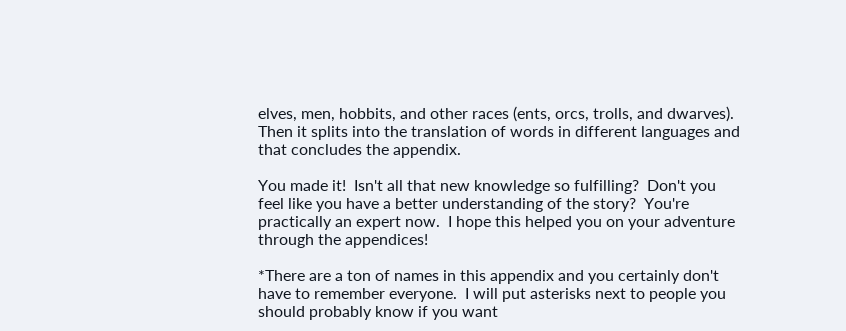elves, men, hobbits, and other races (ents, orcs, trolls, and dwarves).  Then it splits into the translation of words in different languages and that concludes the appendix.

You made it!  Isn't all that new knowledge so fulfilling?  Don't you feel like you have a better understanding of the story?  You're practically an expert now.  I hope this helped you on your adventure through the appendices!

*There are a ton of names in this appendix and you certainly don't have to remember everyone.  I will put asterisks next to people you should probably know if you want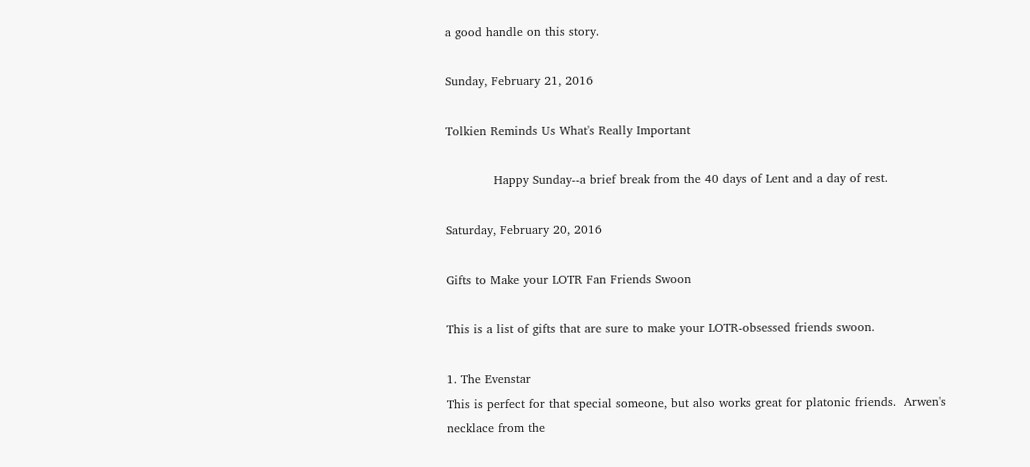a good handle on this story.

Sunday, February 21, 2016

Tolkien Reminds Us What's Really Important

            Happy Sunday--a brief break from the 40 days of Lent and a day of rest.

Saturday, February 20, 2016

Gifts to Make your LOTR Fan Friends Swoon

This is a list of gifts that are sure to make your LOTR-obsessed friends swoon.

1. The Evenstar
This is perfect for that special someone, but also works great for platonic friends.  Arwen's necklace from the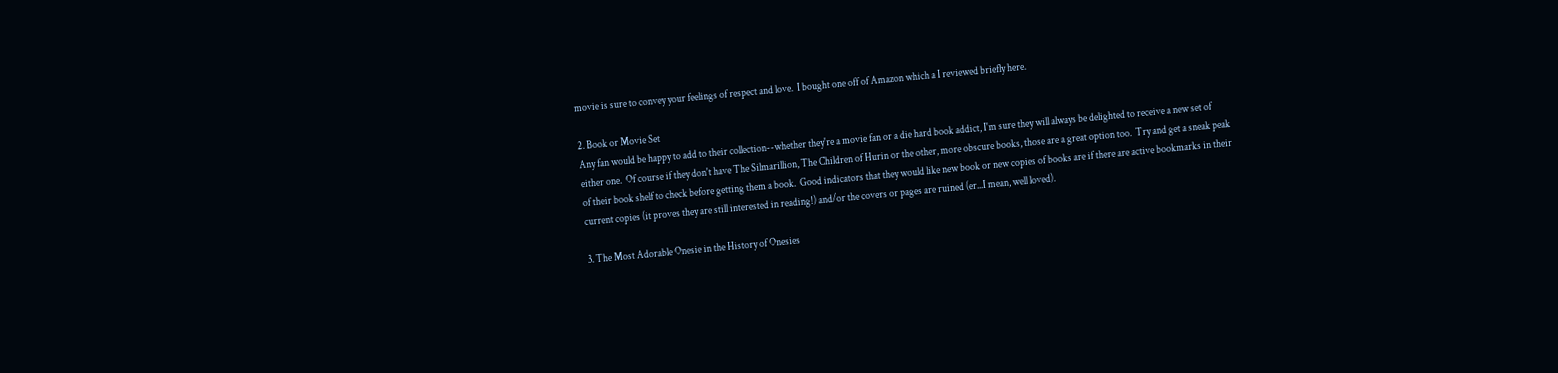movie is sure to convey your feelings of respect and love.  I bought one off of Amazon which a I reviewed briefly here.

2. Book or Movie Set
Any fan would be happy to add to their collection--whether they're a movie fan or a die hard book addict, I'm sure they will always be delighted to receive a new set of either one.  Of course if they don't have The Silmarillion, The Children of Hurin or the other, more obscure books, those are a great option too.  Try and get a sneak peak of their book shelf to check before getting them a book.  Good indicators that they would like new book or new copies of books are if there are active bookmarks in their current copies (it proves they are still interested in reading!) and/or the covers or pages are ruined (er...I mean, well loved).

3. The Most Adorable Onesie in the History of Onesies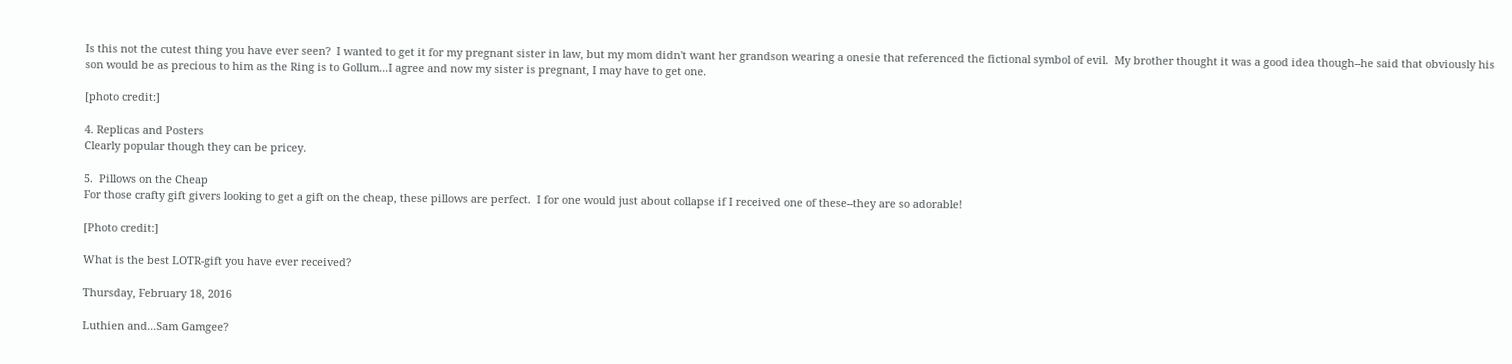Is this not the cutest thing you have ever seen?  I wanted to get it for my pregnant sister in law, but my mom didn't want her grandson wearing a onesie that referenced the fictional symbol of evil.  My brother thought it was a good idea though--he said that obviously his son would be as precious to him as the Ring is to Gollum...I agree and now my sister is pregnant, I may have to get one.

[photo credit:]

4. Replicas and Posters
Clearly popular though they can be pricey.

5.  Pillows on the Cheap
For those crafty gift givers looking to get a gift on the cheap, these pillows are perfect.  I for one would just about collapse if I received one of these--they are so adorable!

[Photo credit:]

What is the best LOTR-gift you have ever received?

Thursday, February 18, 2016

Luthien and...Sam Gamgee?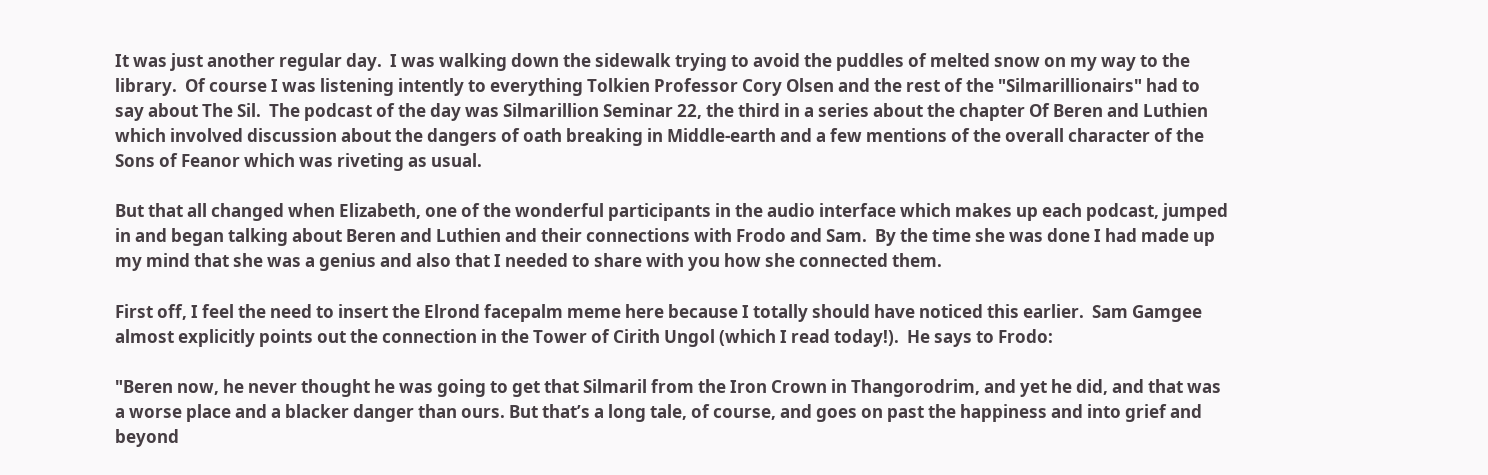It was just another regular day.  I was walking down the sidewalk trying to avoid the puddles of melted snow on my way to the library.  Of course I was listening intently to everything Tolkien Professor Cory Olsen and the rest of the "Silmarillionairs" had to say about The Sil.  The podcast of the day was Silmarillion Seminar 22, the third in a series about the chapter Of Beren and Luthien which involved discussion about the dangers of oath breaking in Middle-earth and a few mentions of the overall character of the Sons of Feanor which was riveting as usual.

But that all changed when Elizabeth, one of the wonderful participants in the audio interface which makes up each podcast, jumped in and began talking about Beren and Luthien and their connections with Frodo and Sam.  By the time she was done I had made up my mind that she was a genius and also that I needed to share with you how she connected them.

First off, I feel the need to insert the Elrond facepalm meme here because I totally should have noticed this earlier.  Sam Gamgee almost explicitly points out the connection in the Tower of Cirith Ungol (which I read today!).  He says to Frodo:

"Beren now, he never thought he was going to get that Silmaril from the Iron Crown in Thangorodrim, and yet he did, and that was a worse place and a blacker danger than ours. But that’s a long tale, of course, and goes on past the happiness and into grief and beyond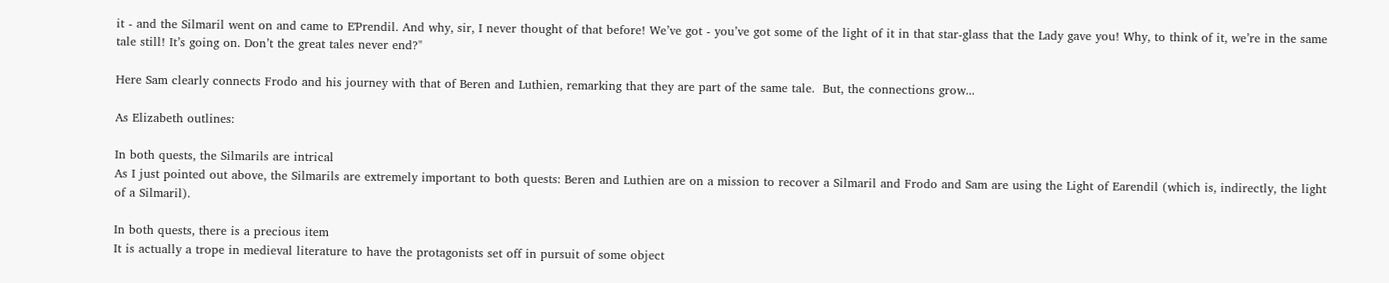it - and the Silmaril went on and came to EƤrendil. And why, sir, I never thought of that before! We’ve got - you’ve got some of the light of it in that star-glass that the Lady gave you! Why, to think of it, we’re in the same tale still! It’s going on. Don’t the great tales never end?"

Here Sam clearly connects Frodo and his journey with that of Beren and Luthien, remarking that they are part of the same tale.  But, the connections grow...

As Elizabeth outlines:

In both quests, the Silmarils are intrical
As I just pointed out above, the Silmarils are extremely important to both quests: Beren and Luthien are on a mission to recover a Silmaril and Frodo and Sam are using the Light of Earendil (which is, indirectly, the light of a Silmaril).

In both quests, there is a precious item
It is actually a trope in medieval literature to have the protagonists set off in pursuit of some object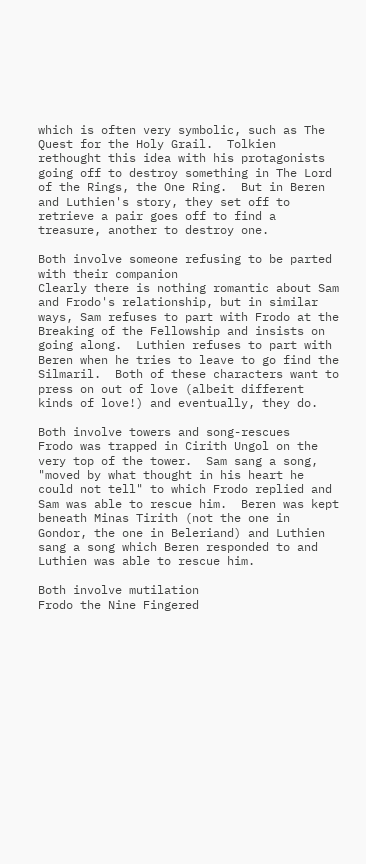which is often very symbolic, such as The Quest for the Holy Grail.  Tolkien rethought this idea with his protagonists going off to destroy something in The Lord of the Rings, the One Ring.  But in Beren and Luthien's story, they set off to retrieve a pair goes off to find a treasure, another to destroy one.

Both involve someone refusing to be parted with their companion
Clearly there is nothing romantic about Sam and Frodo's relationship, but in similar ways, Sam refuses to part with Frodo at the Breaking of the Fellowship and insists on going along.  Luthien refuses to part with Beren when he tries to leave to go find the Silmaril.  Both of these characters want to press on out of love (albeit different kinds of love!) and eventually, they do.

Both involve towers and song-rescues
Frodo was trapped in Cirith Ungol on the very top of the tower.  Sam sang a song, "moved by what thought in his heart he could not tell" to which Frodo replied and Sam was able to rescue him.  Beren was kept beneath Minas Tirith (not the one in Gondor, the one in Beleriand) and Luthien sang a song which Beren responded to and Luthien was able to rescue him.

Both involve mutilation
Frodo the Nine Fingered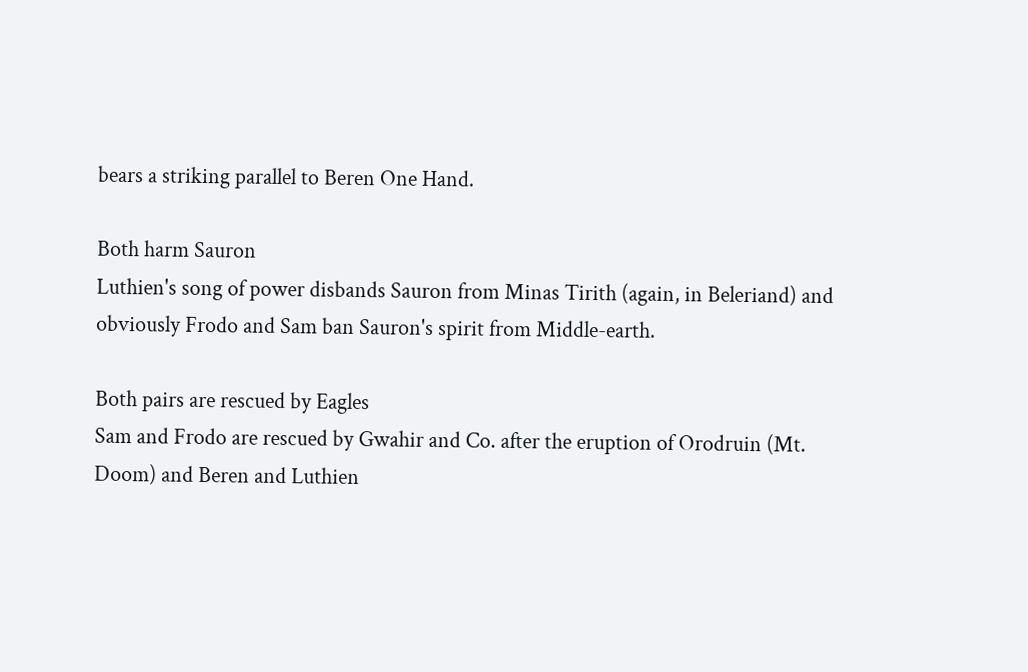bears a striking parallel to Beren One Hand.

Both harm Sauron
Luthien's song of power disbands Sauron from Minas Tirith (again, in Beleriand) and obviously Frodo and Sam ban Sauron's spirit from Middle-earth.

Both pairs are rescued by Eagles
Sam and Frodo are rescued by Gwahir and Co. after the eruption of Orodruin (Mt. Doom) and Beren and Luthien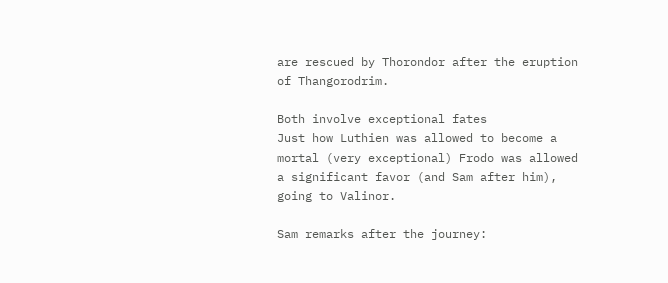are rescued by Thorondor after the eruption of Thangorodrim.

Both involve exceptional fates
Just how Luthien was allowed to become a mortal (very exceptional) Frodo was allowed a significant favor (and Sam after him), going to Valinor.

Sam remarks after the journey: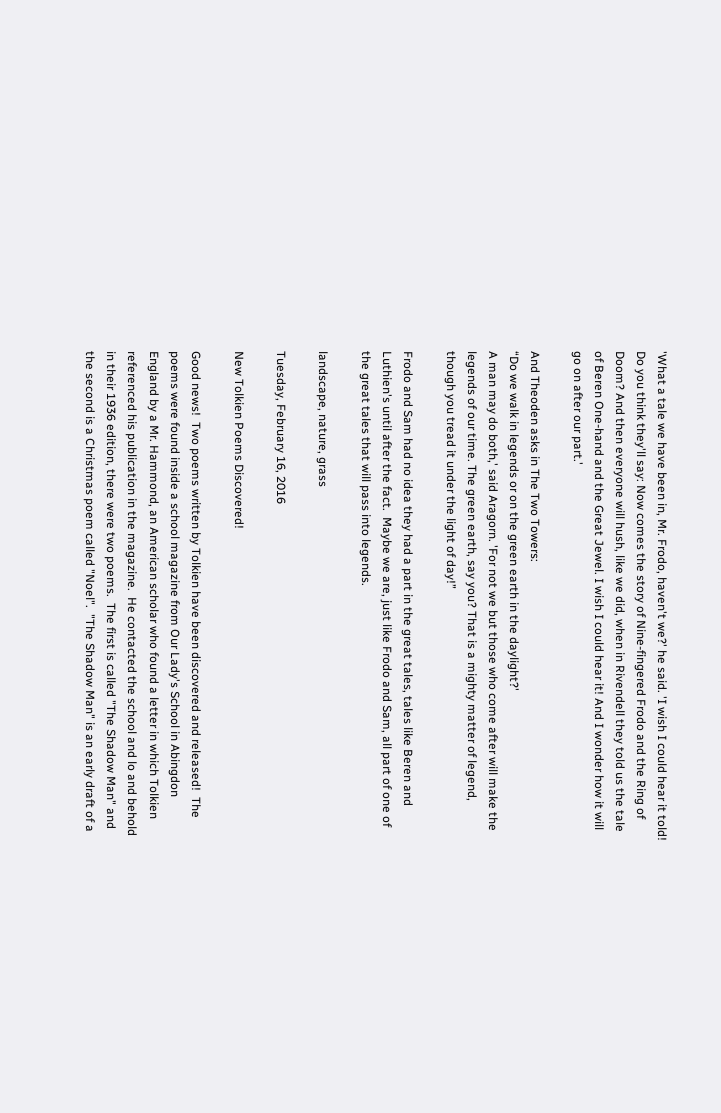'What a tale we have been in, Mr. Frodo, haven't we?' he said. 'I wish I could hear it told! Do you think they'll say: Now comes the story of Nine-fingered Frodo and the Ring of Doom? And then everyone will hush, like we did, when in Rivendell they told us the tale of Beren One-hand and the Great Jewel. I wish I could hear it! And I wonder how it will go on after our part.'

And Theoden asks in The Two Towers:
“Do we walk in legends or on the green earth in the daylight?'
A man may do both,' said Aragorn. 'For not we but those who come after will make the legends of our time. The green earth, say you? That is a mighty matter of legend, though you tread it under the light of day!”

Frodo and Sam had no idea they had a part in the great tales, tales like Beren and Luthien's until after the fact.  Maybe we are, just like Frodo and Sam, all part of one of the great tales that will pass into legends.

landscape, nature, grass

Tuesday, February 16, 2016

New Tolkien Poems Discovered!

Good news!  Two poems written by Tolkien have been discovered and released!  The poems were found inside a school magazine from Our Lady's School in Abingdon England by a Mr. Hammond, an American scholar who found a letter in which Tolkien referenced his publication in the magazine.  He contacted the school and lo and behold in their 1936 edition, there were two poems.  The first is called "The Shadow Man" and the second is a Christmas poem called "Noel".  "The Shadow Man" is an early draft of a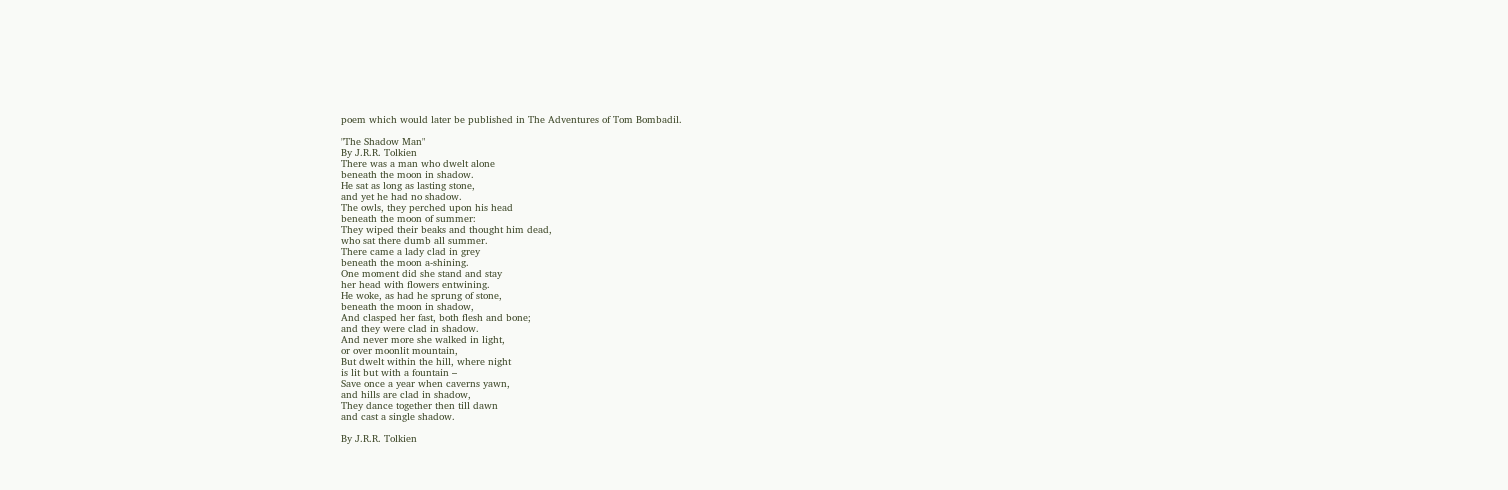poem which would later be published in The Adventures of Tom Bombadil.

"The Shadow Man"
By J.R.R. Tolkien
There was a man who dwelt alone
beneath the moon in shadow.
He sat as long as lasting stone,
and yet he had no shadow.
The owls, they perched upon his head
beneath the moon of summer:
They wiped their beaks and thought him dead,
who sat there dumb all summer.
There came a lady clad in grey
beneath the moon a-shining.
One moment did she stand and stay
her head with flowers entwining.
He woke, as had he sprung of stone,
beneath the moon in shadow,
And clasped her fast, both flesh and bone;
and they were clad in shadow.
And never more she walked in light,
or over moonlit mountain,
But dwelt within the hill, where night
is lit but with a fountain –
Save once a year when caverns yawn,
and hills are clad in shadow,
They dance together then till dawn
and cast a single shadow.

By J.R.R. Tolkien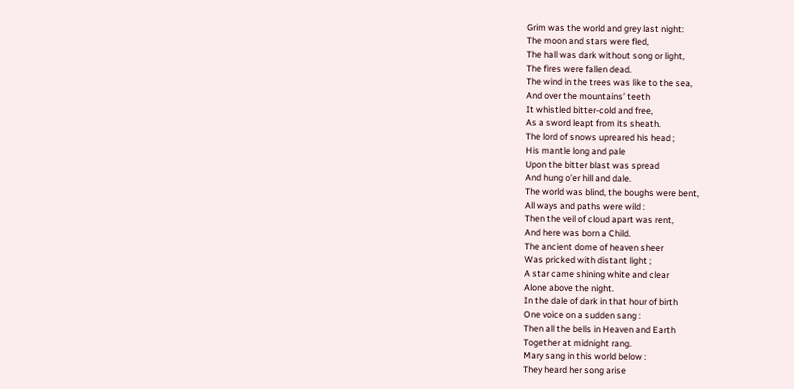Grim was the world and grey last night:
The moon and stars were fled,
The hall was dark without song or light,
The fires were fallen dead.
The wind in the trees was like to the sea,
And over the mountains’ teeth
It whistled bitter-cold and free,
As a sword leapt from its sheath.
The lord of snows upreared his head ;
His mantle long and pale
Upon the bitter blast was spread
And hung o’er hill and dale.
The world was blind, the boughs were bent,
All ways and paths were wild :
Then the veil of cloud apart was rent,
And here was born a Child.
The ancient dome of heaven sheer
Was pricked with distant light ;
A star came shining white and clear
Alone above the night.
In the dale of dark in that hour of birth
One voice on a sudden sang :
Then all the bells in Heaven and Earth
Together at midnight rang.
Mary sang in this world below :
They heard her song arise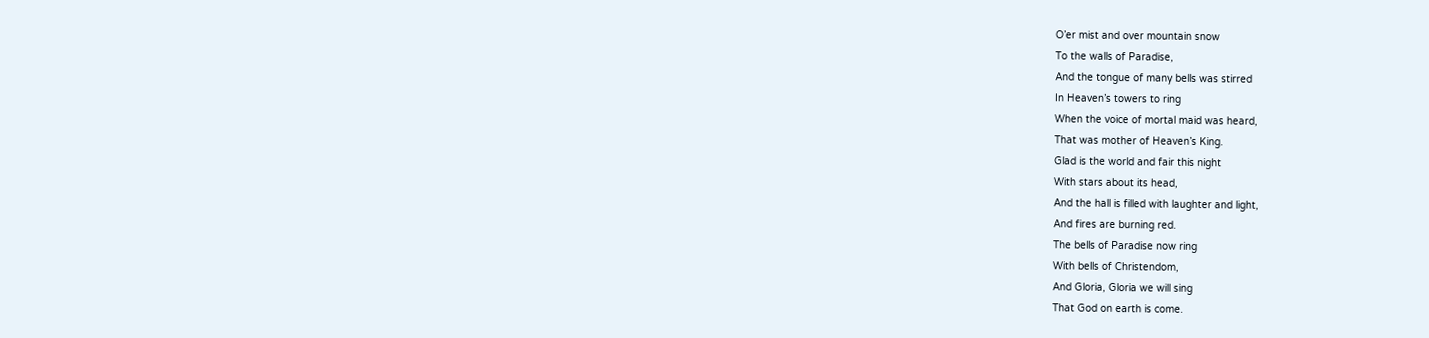O’er mist and over mountain snow
To the walls of Paradise,
And the tongue of many bells was stirred
In Heaven’s towers to ring
When the voice of mortal maid was heard,
That was mother of Heaven’s King.
Glad is the world and fair this night
With stars about its head,
And the hall is filled with laughter and light,
And fires are burning red.
The bells of Paradise now ring
With bells of Christendom,
And Gloria, Gloria we will sing
That God on earth is come.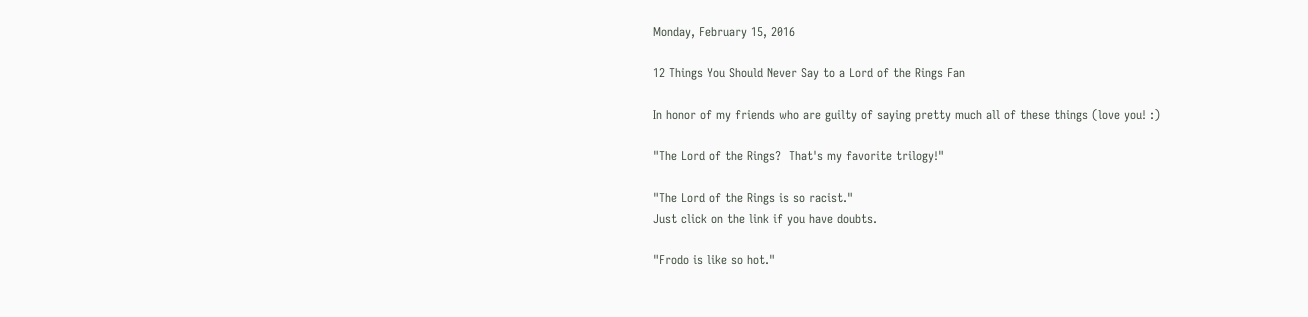Monday, February 15, 2016

12 Things You Should Never Say to a Lord of the Rings Fan

In honor of my friends who are guilty of saying pretty much all of these things (love you! :)

"The Lord of the Rings?  That's my favorite trilogy!"

"The Lord of the Rings is so racist."
Just click on the link if you have doubts.

"Frodo is like so hot."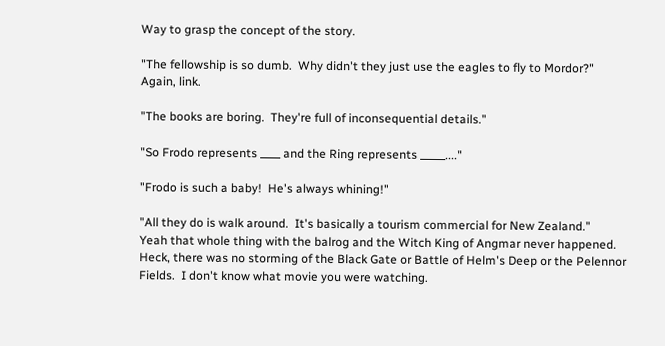Way to grasp the concept of the story.

"The fellowship is so dumb.  Why didn't they just use the eagles to fly to Mordor?"
Again, link.

"The books are boring.  They're full of inconsequential details."

"So Frodo represents ____ and the Ring represents _____...."

"Frodo is such a baby!  He's always whining!"

"All they do is walk around.  It's basically a tourism commercial for New Zealand."
Yeah that whole thing with the balrog and the Witch King of Angmar never happened.  Heck, there was no storming of the Black Gate or Battle of Helm's Deep or the Pelennor Fields.  I don't know what movie you were watching.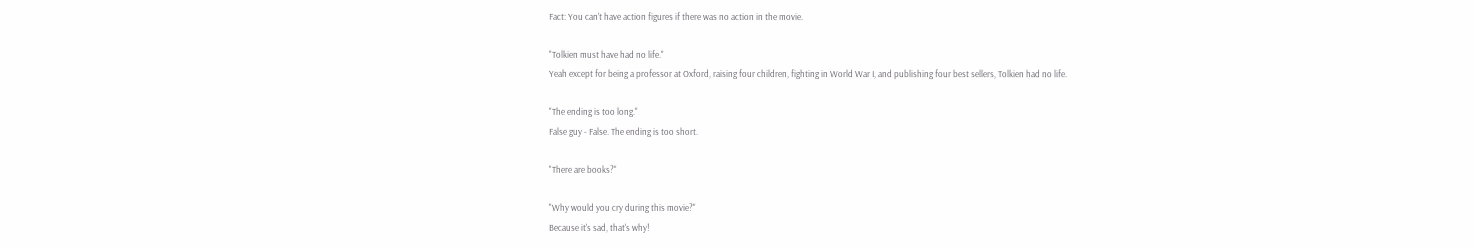Fact: You can't have action figures if there was no action in the movie.

"Tolkien must have had no life."
Yeah except for being a professor at Oxford, raising four children, fighting in World War I, and publishing four best sellers, Tolkien had no life.

"The ending is too long."
False guy - False. The ending is too short.

"There are books?"

"Why would you cry during this movie?"
Because it's sad, that's why!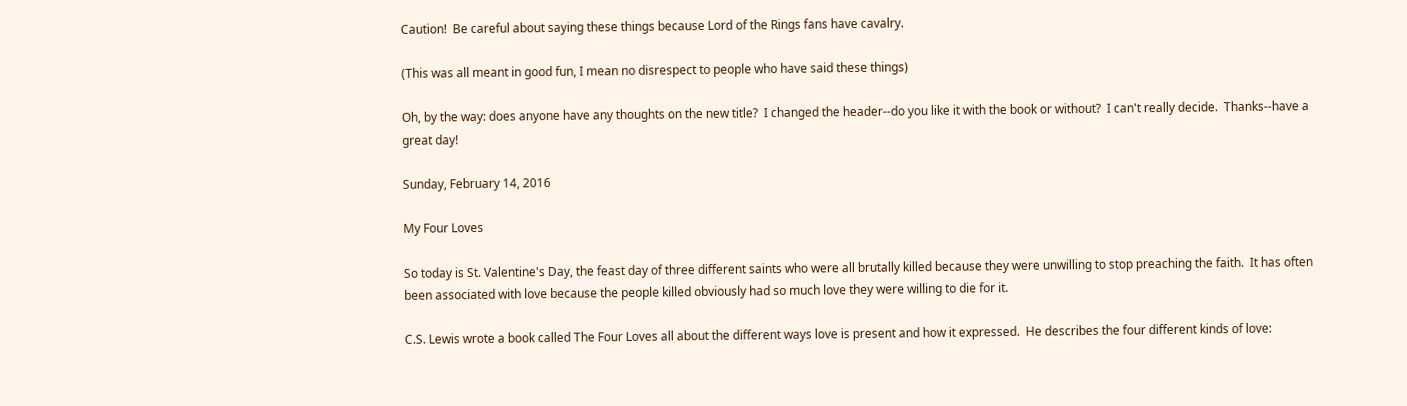Caution!  Be careful about saying these things because Lord of the Rings fans have cavalry.

(This was all meant in good fun, I mean no disrespect to people who have said these things)

Oh, by the way: does anyone have any thoughts on the new title?  I changed the header--do you like it with the book or without?  I can't really decide.  Thanks--have a great day!

Sunday, February 14, 2016

My Four Loves

So today is St. Valentine's Day, the feast day of three different saints who were all brutally killed because they were unwilling to stop preaching the faith.  It has often been associated with love because the people killed obviously had so much love they were willing to die for it.

C.S. Lewis wrote a book called The Four Loves all about the different ways love is present and how it expressed.  He describes the four different kinds of love: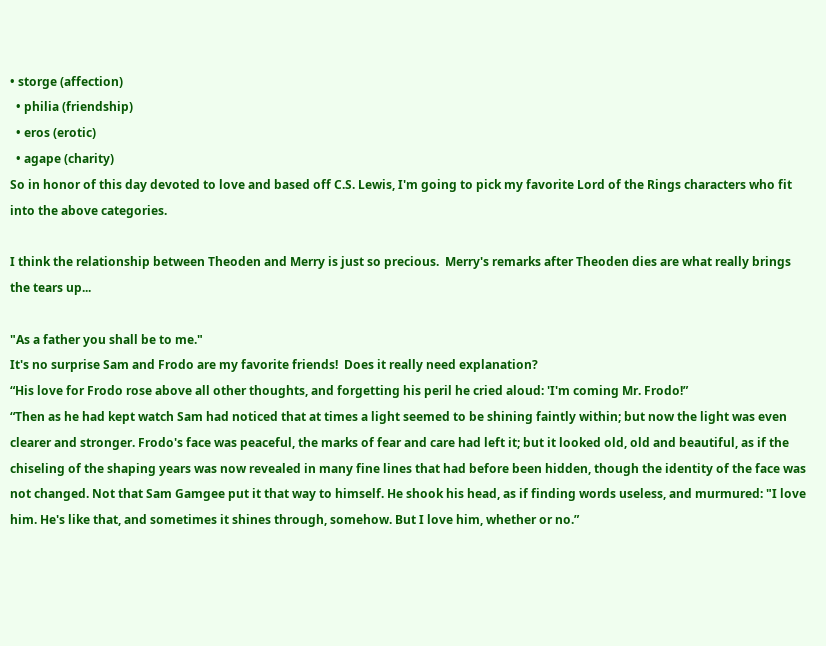• storge (affection)
  • philia (friendship)
  • eros (erotic)
  • agape (charity)
So in honor of this day devoted to love and based off C.S. Lewis, I'm going to pick my favorite Lord of the Rings characters who fit into the above categories.

I think the relationship between Theoden and Merry is just so precious.  Merry's remarks after Theoden dies are what really brings the tears up...

"As a father you shall be to me."
It's no surprise Sam and Frodo are my favorite friends!  Does it really need explanation?
“His love for Frodo rose above all other thoughts, and forgetting his peril he cried aloud: 'I'm coming Mr. Frodo!”
“Then as he had kept watch Sam had noticed that at times a light seemed to be shining faintly within; but now the light was even clearer and stronger. Frodo's face was peaceful, the marks of fear and care had left it; but it looked old, old and beautiful, as if the chiseling of the shaping years was now revealed in many fine lines that had before been hidden, though the identity of the face was not changed. Not that Sam Gamgee put it that way to himself. He shook his head, as if finding words useless, and murmured: "I love him. He's like that, and sometimes it shines through, somehow. But I love him, whether or no.”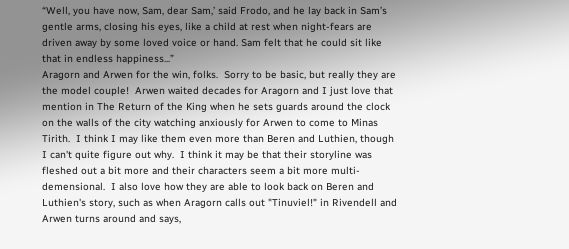“Well, you have now, Sam, dear Sam,’ said Frodo, and he lay back in Sam’s gentle arms, closing his eyes, like a child at rest when night-fears are driven away by some loved voice or hand. Sam felt that he could sit like that in endless happiness...”
Aragorn and Arwen for the win, folks.  Sorry to be basic, but really they are the model couple!  Arwen waited decades for Aragorn and I just love that mention in The Return of the King when he sets guards around the clock on the walls of the city watching anxiously for Arwen to come to Minas Tirith.  I think I may like them even more than Beren and Luthien, though I can't quite figure out why.  I think it may be that their storyline was fleshed out a bit more and their characters seem a bit more multi-demensional.  I also love how they are able to look back on Beren and Luthien's story, such as when Aragorn calls out "Tinuviel!" in Rivendell and Arwen turns around and says,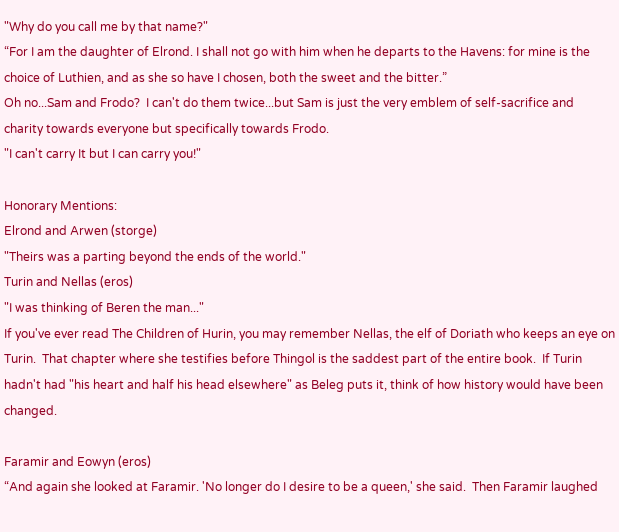"Why do you call me by that name?"
“For I am the daughter of Elrond. I shall not go with him when he departs to the Havens: for mine is the choice of Luthien, and as she so have I chosen, both the sweet and the bitter.”
Oh no...Sam and Frodo?  I can't do them twice...but Sam is just the very emblem of self-sacrifice and charity towards everyone but specifically towards Frodo.
"I can't carry It but I can carry you!"

Honorary Mentions:
Elrond and Arwen (storge)
"Theirs was a parting beyond the ends of the world."
Turin and Nellas (eros)
"I was thinking of Beren the man..."
If you've ever read The Children of Hurin, you may remember Nellas, the elf of Doriath who keeps an eye on Turin.  That chapter where she testifies before Thingol is the saddest part of the entire book.  If Turin hadn't had "his heart and half his head elsewhere" as Beleg puts it, think of how history would have been changed.

Faramir and Eowyn (eros)
“And again she looked at Faramir. 'No longer do I desire to be a queen,' she said.  Then Faramir laughed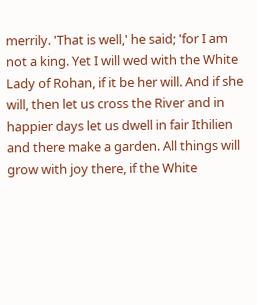merrily. 'That is well,' he said; 'for I am not a king. Yet I will wed with the White Lady of Rohan, if it be her will. And if she will, then let us cross the River and in happier days let us dwell in fair Ithilien and there make a garden. All things will grow with joy there, if the White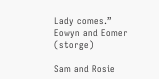Lady comes.”
Eowyn and Eomer (storge)

Sam and Rosie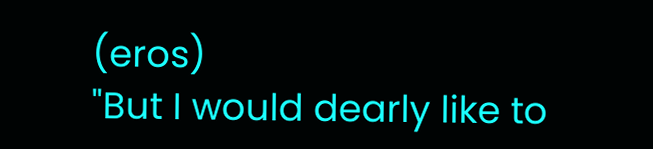(eros)
"But I would dearly like to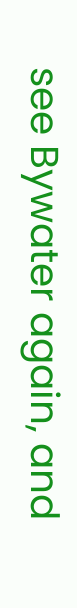see Bywater again, and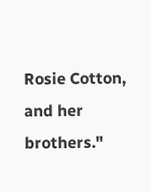Rosie Cotton, and her brothers."